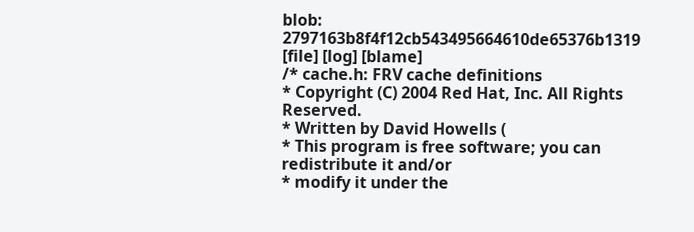blob: 2797163b8f4f12cb543495664610de65376b1319 [file] [log] [blame]
/* cache.h: FRV cache definitions
* Copyright (C) 2004 Red Hat, Inc. All Rights Reserved.
* Written by David Howells (
* This program is free software; you can redistribute it and/or
* modify it under the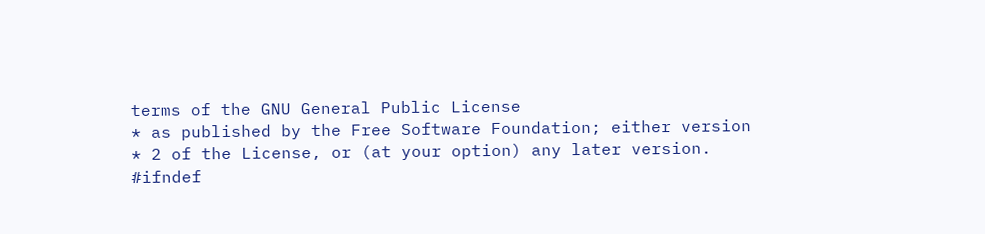terms of the GNU General Public License
* as published by the Free Software Foundation; either version
* 2 of the License, or (at your option) any later version.
#ifndef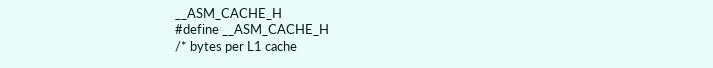__ASM_CACHE_H
#define __ASM_CACHE_H
/* bytes per L1 cache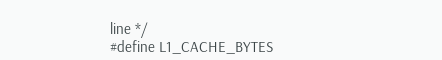line */
#define L1_CACHE_BYTES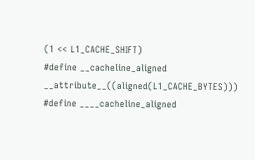(1 << L1_CACHE_SHIFT)
#define __cacheline_aligned __attribute__((aligned(L1_CACHE_BYTES)))
#define ____cacheline_aligned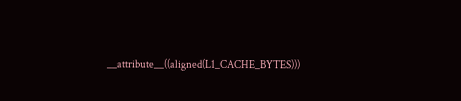__attribute__((aligned(L1_CACHE_BYTES)))